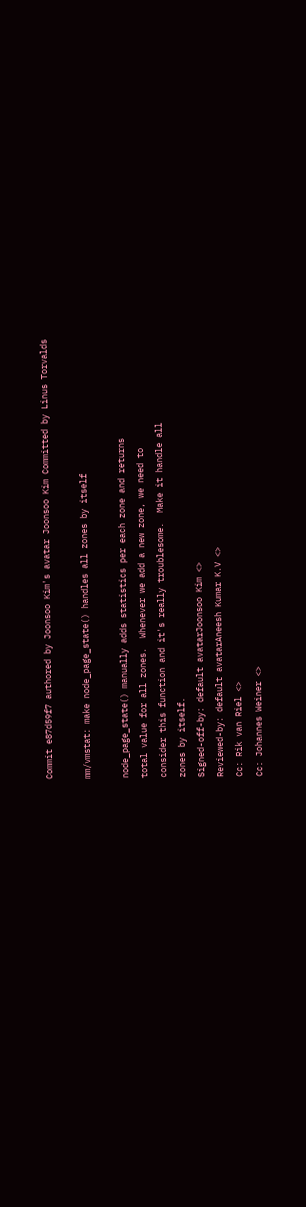Commit e87d59f7 authored by Joonsoo Kim's avatar Joonsoo Kim Committed by Linus Torvalds

mm/vmstat: make node_page_state() handles all zones by itself

node_page_state() manually adds statistics per each zone and returns
total value for all zones.  Whenever we add a new zone, we need to
consider this function and it's really troublesome.  Make it handle all
zones by itself.
Signed-off-by: default avatarJoonsoo Kim <>
Reviewed-by: default avatarAneesh Kumar K.V <>
Cc: Rik van Riel <>
Cc: Johannes Weiner <>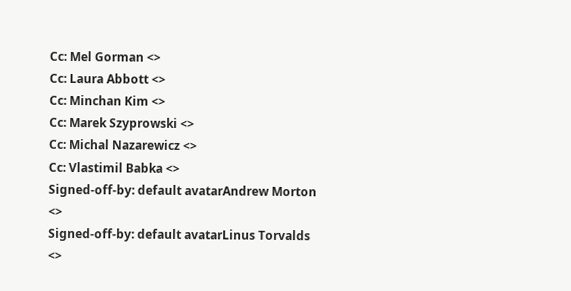Cc: Mel Gorman <>
Cc: Laura Abbott <>
Cc: Minchan Kim <>
Cc: Marek Szyprowski <>
Cc: Michal Nazarewicz <>
Cc: Vlastimil Babka <>
Signed-off-by: default avatarAndrew Morton <>
Signed-off-by: default avatarLinus Torvalds <>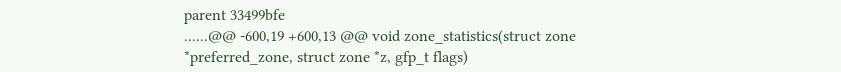parent 33499bfe
......@@ -600,19 +600,13 @@ void zone_statistics(struct zone *preferred_zone, struct zone *z, gfp_t flags)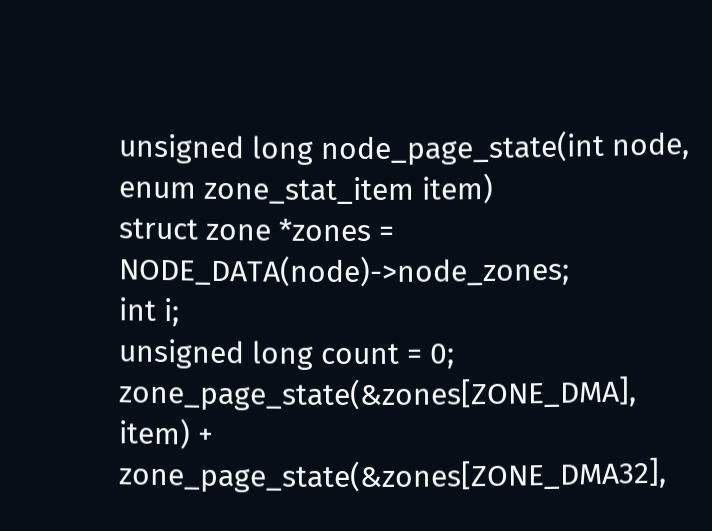unsigned long node_page_state(int node, enum zone_stat_item item)
struct zone *zones = NODE_DATA(node)->node_zones;
int i;
unsigned long count = 0;
zone_page_state(&zones[ZONE_DMA], item) +
zone_page_state(&zones[ZONE_DMA32],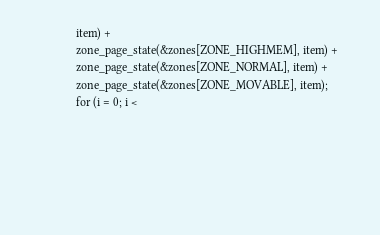item) +
zone_page_state(&zones[ZONE_HIGHMEM], item) +
zone_page_state(&zones[ZONE_NORMAL], item) +
zone_page_state(&zones[ZONE_MOVABLE], item);
for (i = 0; i <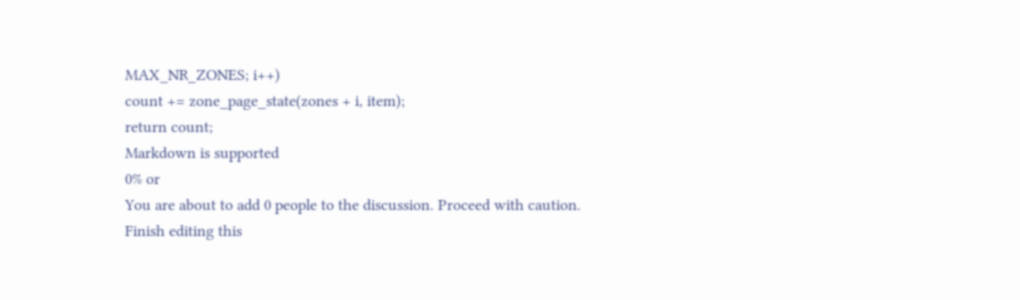MAX_NR_ZONES; i++)
count += zone_page_state(zones + i, item);
return count;
Markdown is supported
0% or
You are about to add 0 people to the discussion. Proceed with caution.
Finish editing this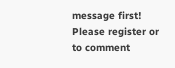message first!
Please register or to comment